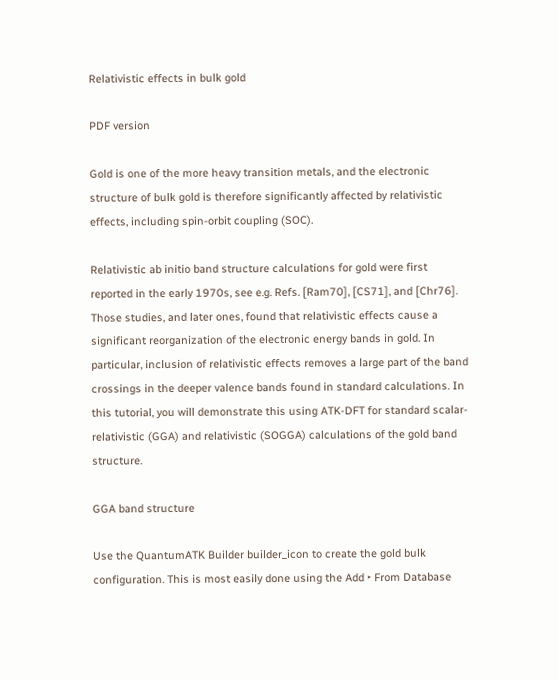Relativistic effects in bulk gold

PDF version

Gold is one of the more heavy transition metals, and the electronic structure of bulk gold is therefore significantly affected by relativistic effects, including spin-orbit coupling (SOC).

Relativistic ab initio band structure calculations for gold were first reported in the early 1970s, see e.g. Refs. [Ram70], [CS71], and [Chr76]. Those studies, and later ones, found that relativistic effects cause a significant reorganization of the electronic energy bands in gold. In particular, inclusion of relativistic effects removes a large part of the band crossings in the deeper valence bands found in standard calculations. In this tutorial, you will demonstrate this using ATK-DFT for standard scalar-relativistic (GGA) and relativistic (SOGGA) calculations of the gold band structure.

GGA band structure

Use the QuantumATK Builder builder_icon to create the gold bulk configuration. This is most easily done using the Add ‣ From Database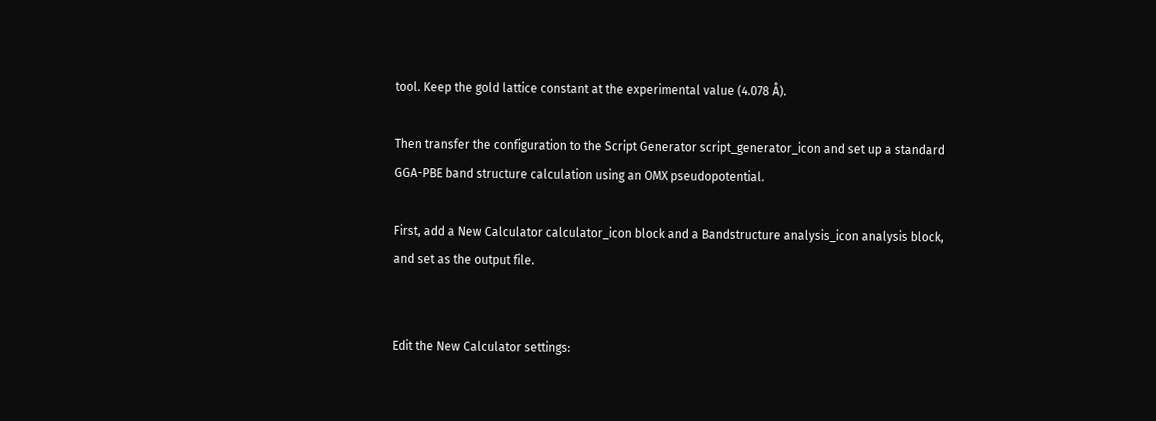tool. Keep the gold lattice constant at the experimental value (4.078 Å).

Then transfer the configuration to the Script Generator script_generator_icon and set up a standard GGA-PBE band structure calculation using an OMX pseudopotential.

First, add a New Calculator calculator_icon block and a Bandstructure analysis_icon analysis block, and set as the output file.


Edit the New Calculator settings: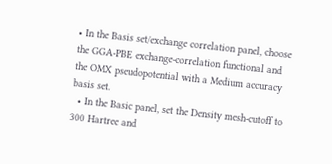• In the Basis set/exchange correlation panel, choose the GGA-PBE exchange-correlation functional and the OMX pseudopotential with a Medium accuracy basis set.
  • In the Basic panel, set the Density mesh-cutoff to 300 Hartree and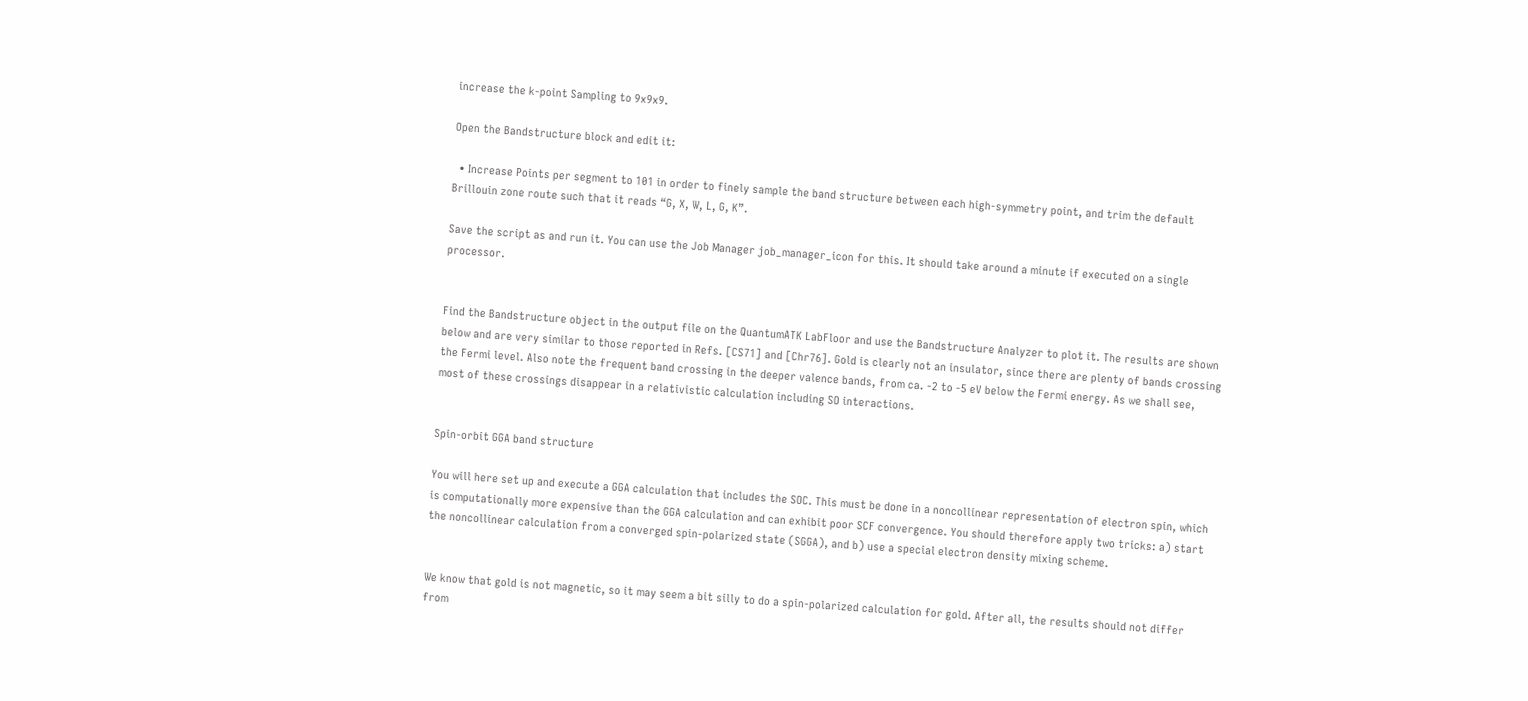increase the k-point Sampling to 9x9x9.

Open the Bandstructure block and edit it:

  • Increase Points per segment to 101 in order to finely sample the band structure between each high-symmetry point, and trim the default Brillouin zone route such that it reads “G, X, W, L, G, K”.

Save the script as and run it. You can use the Job Manager job_manager_icon for this. It should take around a minute if executed on a single processor.


Find the Bandstructure object in the output file on the QuantumATK LabFloor and use the Bandstructure Analyzer to plot it. The results are shown below and are very similar to those reported in Refs. [CS71] and [Chr76]. Gold is clearly not an insulator, since there are plenty of bands crossing the Fermi level. Also note the frequent band crossing in the deeper valence bands, from ca. -2 to -5 eV below the Fermi energy. As we shall see, most of these crossings disappear in a relativistic calculation including SO interactions.


Spin-orbit GGA band structure

You will here set up and execute a GGA calculation that includes the SOC. This must be done in a noncollinear representation of electron spin, which is computationally more expensive than the GGA calculation and can exhibit poor SCF convergence. You should therefore apply two tricks: a) start the noncollinear calculation from a converged spin-polarized state (SGGA), and b) use a special electron density mixing scheme.


We know that gold is not magnetic, so it may seem a bit silly to do a spin-polarized calculation for gold. After all, the results should not differ from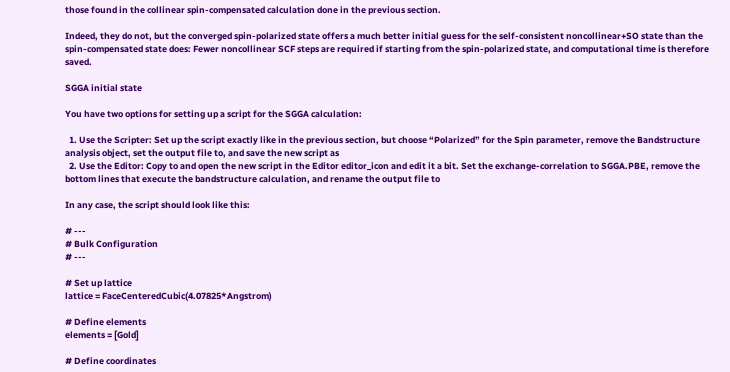those found in the collinear spin-compensated calculation done in the previous section.

Indeed, they do not, but the converged spin-polarized state offers a much better initial guess for the self-consistent noncollinear+SO state than the spin-compensated state does: Fewer noncollinear SCF steps are required if starting from the spin-polarized state, and computational time is therefore saved.

SGGA initial state

You have two options for setting up a script for the SGGA calculation:

  1. Use the Scripter: Set up the script exactly like in the previous section, but choose “Polarized” for the Spin parameter, remove the Bandstructure analysis object, set the output file to, and save the new script as
  2. Use the Editor: Copy to and open the new script in the Editor editor_icon and edit it a bit. Set the exchange-correlation to SGGA.PBE, remove the bottom lines that execute the bandstructure calculation, and rename the output file to

In any case, the script should look like this:

# ---
# Bulk Configuration
# ---

# Set up lattice
lattice = FaceCenteredCubic(4.07825*Angstrom)

# Define elements
elements = [Gold]

# Define coordinates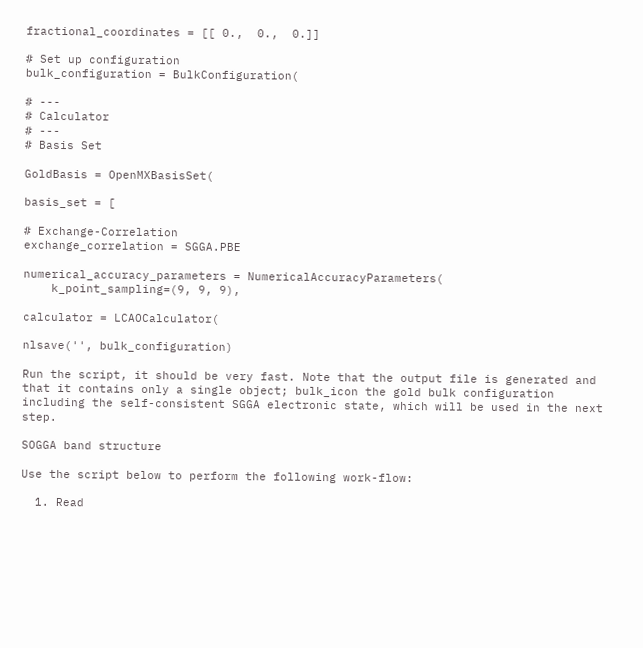fractional_coordinates = [[ 0.,  0.,  0.]]

# Set up configuration
bulk_configuration = BulkConfiguration(

# ---
# Calculator
# ---
# Basis Set

GoldBasis = OpenMXBasisSet(

basis_set = [

# Exchange-Correlation
exchange_correlation = SGGA.PBE

numerical_accuracy_parameters = NumericalAccuracyParameters(
    k_point_sampling=(9, 9, 9),

calculator = LCAOCalculator(

nlsave('', bulk_configuration)

Run the script, it should be very fast. Note that the output file is generated and that it contains only a single object; bulk_icon the gold bulk configuration including the self-consistent SGGA electronic state, which will be used in the next step.

SOGGA band structure

Use the script below to perform the following work-flow:

  1. Read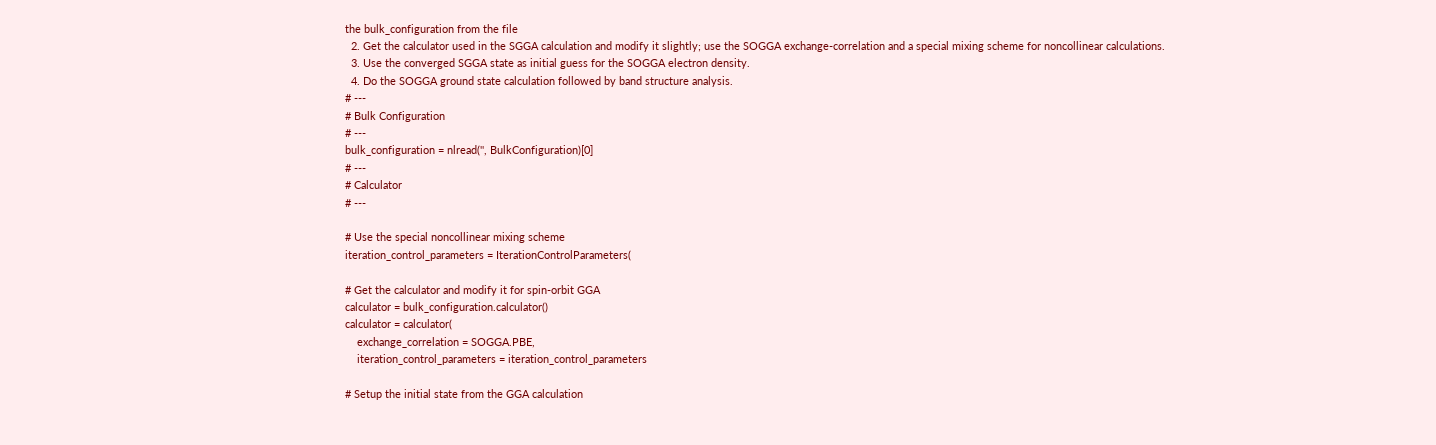the bulk_configuration from the file
  2. Get the calculator used in the SGGA calculation and modify it slightly; use the SOGGA exchange-correlation and a special mixing scheme for noncollinear calculations.
  3. Use the converged SGGA state as initial guess for the SOGGA electron density.
  4. Do the SOGGA ground state calculation followed by band structure analysis.
# ---
# Bulk Configuration
# ---
bulk_configuration = nlread('', BulkConfiguration)[0]
# ---
# Calculator
# ---

# Use the special noncollinear mixing scheme
iteration_control_parameters = IterationControlParameters(

# Get the calculator and modify it for spin-orbit GGA
calculator = bulk_configuration.calculator()
calculator = calculator(
    exchange_correlation = SOGGA.PBE,
    iteration_control_parameters = iteration_control_parameters

# Setup the initial state from the GGA calculation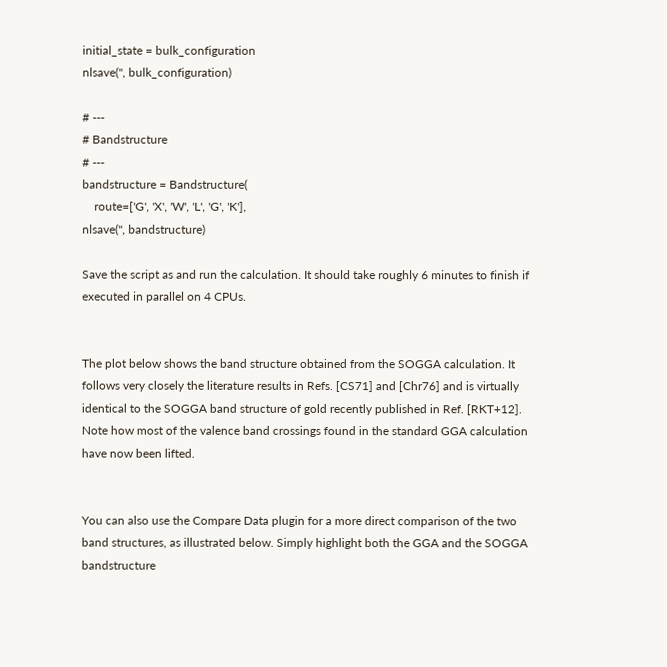initial_state = bulk_configuration
nlsave('', bulk_configuration)

# ---
# Bandstructure
# ---
bandstructure = Bandstructure(
    route=['G', 'X', 'W', 'L', 'G', 'K'],
nlsave('', bandstructure)

Save the script as and run the calculation. It should take roughly 6 minutes to finish if executed in parallel on 4 CPUs.


The plot below shows the band structure obtained from the SOGGA calculation. It follows very closely the literature results in Refs. [CS71] and [Chr76] and is virtually identical to the SOGGA band structure of gold recently published in Ref. [RKT+12]. Note how most of the valence band crossings found in the standard GGA calculation have now been lifted.


You can also use the Compare Data plugin for a more direct comparison of the two band structures, as illustrated below. Simply highlight both the GGA and the SOGGA bandstructure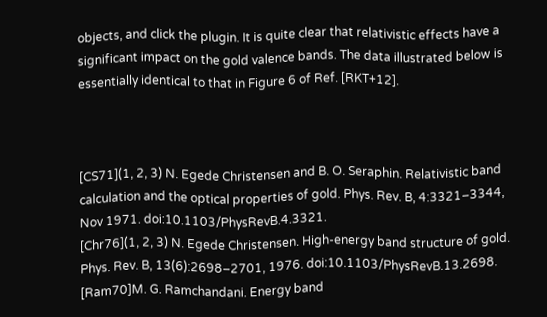objects, and click the plugin. It is quite clear that relativistic effects have a significant impact on the gold valence bands. The data illustrated below is essentially identical to that in Figure 6 of Ref. [RKT+12].



[CS71](1, 2, 3) N. Egede Christensen and B. O. Seraphin. Relativistic band calculation and the optical properties of gold. Phys. Rev. B, 4:3321–3344, Nov 1971. doi:10.1103/PhysRevB.4.3321.
[Chr76](1, 2, 3) N. Egede Christensen. High-energy band structure of gold. Phys. Rev. B, 13(6):2698–2701, 1976. doi:10.1103/PhysRevB.13.2698.
[Ram70]M. G. Ramchandani. Energy band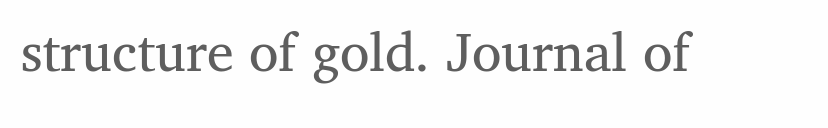structure of gold. Journal of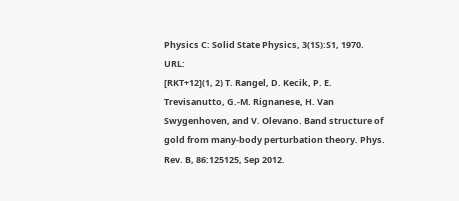Physics C: Solid State Physics, 3(1S):S1, 1970. URL:
[RKT+12](1, 2) T. Rangel, D. Kecik, P. E. Trevisanutto, G.-M. Rignanese, H. Van Swygenhoven, and V. Olevano. Band structure of gold from many-body perturbation theory. Phys. Rev. B, 86:125125, Sep 2012.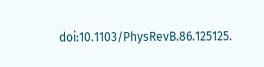doi:10.1103/PhysRevB.86.125125.